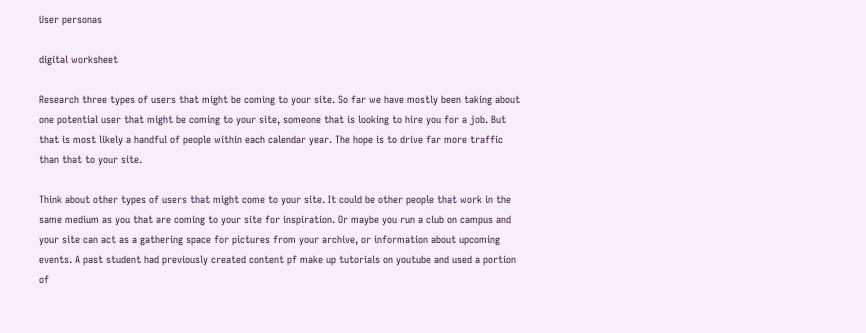User personas

digital worksheet

Research three types of users that might be coming to your site. So far we have mostly been taking about one potential user that might be coming to your site, someone that is looking to hire you for a job. But that is most likely a handful of people within each calendar year. The hope is to drive far more traffic than that to your site.

Think about other types of users that might come to your site. It could be other people that work in the same medium as you that are coming to your site for inspiration. Or maybe you run a club on campus and your site can act as a gathering space for pictures from your archive, or information about upcoming events. A past student had previously created content pf make up tutorials on youtube and used a portion of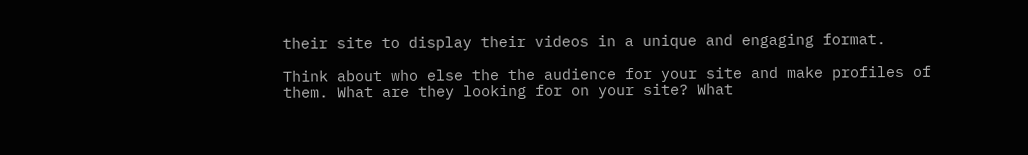their site to display their videos in a unique and engaging format.

Think about who else the the audience for your site and make profiles of them. What are they looking for on your site? What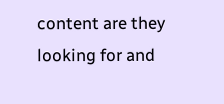content are they looking for and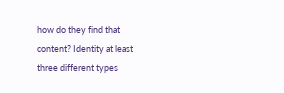how do they find that content? Identity at least three different types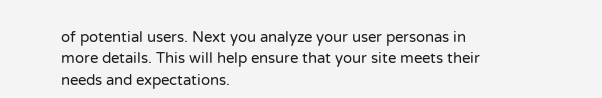of potential users. Next you analyze your user personas in more details. This will help ensure that your site meets their needs and expectations.